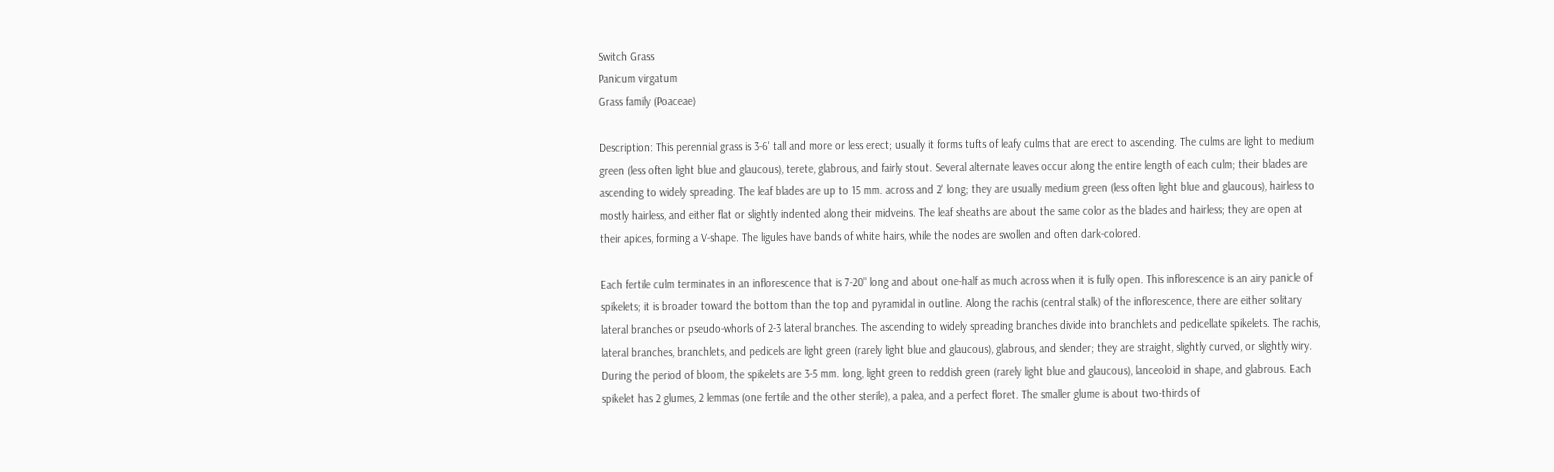Switch Grass
Panicum virgatum
Grass family (Poaceae)

Description: This perennial grass is 3-6' tall and more or less erect; usually it forms tufts of leafy culms that are erect to ascending. The culms are light to medium green (less often light blue and glaucous), terete, glabrous, and fairly stout. Several alternate leaves occur along the entire length of each culm; their blades are ascending to widely spreading. The leaf blades are up to 15 mm. across and 2' long; they are usually medium green (less often light blue and glaucous), hairless to mostly hairless, and either flat or slightly indented along their midveins. The leaf sheaths are about the same color as the blades and hairless; they are open at their apices, forming a V-shape. The ligules have bands of white hairs, while the nodes are swollen and often dark-colored.

Each fertile culm terminates in an inflorescence that is 7-20" long and about one-half as much across when it is fully open. This inflorescence is an airy panicle of spikelets; it is broader toward the bottom than the top and pyramidal in outline. Along the rachis (central stalk) of the inflorescence, there are either solitary lateral branches or pseudo-whorls of 2-3 lateral branches. The ascending to widely spreading branches divide into branchlets and pedicellate spikelets. The rachis, lateral branches, branchlets, and pedicels are light green (rarely light blue and glaucous), glabrous, and slender; they are straight, slightly curved, or slightly wiry. During the period of bloom, the spikelets are 3-5 mm. long, light green to reddish green (rarely light blue and glaucous), lanceoloid in shape, and glabrous. Each spikelet has 2 glumes, 2 lemmas (one fertile and the other sterile), a palea, and a perfect floret. The smaller glume is about two-thirds of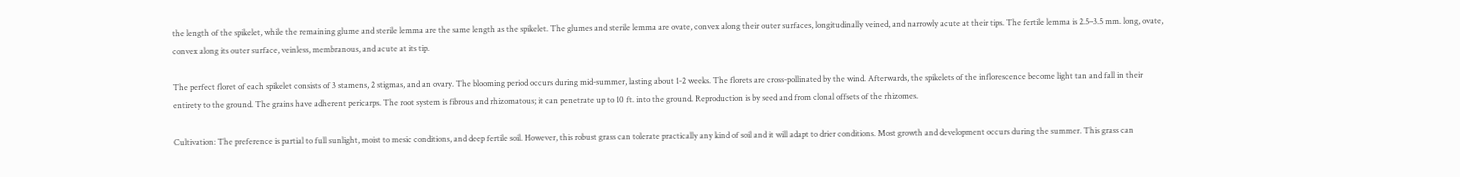the length of the spikelet, while the remaining glume and sterile lemma are the same length as the spikelet. The glumes and sterile lemma are ovate, convex along their outer surfaces, longitudinally veined, and narrowly acute at their tips. The fertile lemma is 2.5–3.5 mm. long, ovate, convex along its outer surface, veinless, membranous, and acute at its tip.

The perfect floret of each spikelet consists of 3 stamens, 2 stigmas, and an ovary. The blooming period occurs during mid-summer, lasting about 1-2 weeks. The florets are cross-pollinated by the wind. Afterwards, the spikelets of the inflorescence become light tan and fall in their entirety to the ground. The grains have adherent pericarps. The root system is fibrous and rhizomatous; it can penetrate up to 10 ft. into the ground. Reproduction is by seed and from clonal offsets of the rhizomes.

Cultivation: The preference is partial to full sunlight, moist to mesic conditions, and deep fertile soil. However, this robust grass can tolerate practically any kind of soil and it will adapt to drier conditions. Most growth and development occurs during the summer. This grass can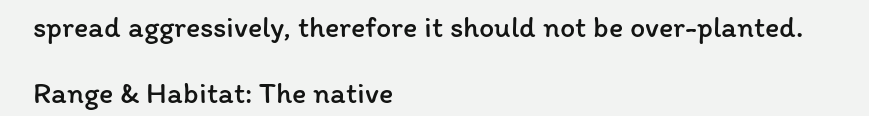spread aggressively, therefore it should not be over-planted.

Range & Habitat: The native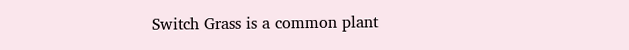Switch Grass is a common plant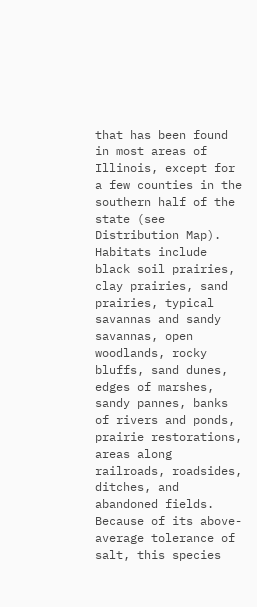that has been found in most areas of Illinois, except for a few counties in the southern half of the state (see Distribution Map). Habitats include black soil prairies, clay prairies, sand prairies, typical savannas and sandy savannas, open woodlands, rocky bluffs, sand dunes, edges of marshes, sandy pannes, banks of rivers and ponds, prairie restorations, areas along railroads, roadsides, ditches, and abandoned fields. Because of its above-average tolerance of salt, this species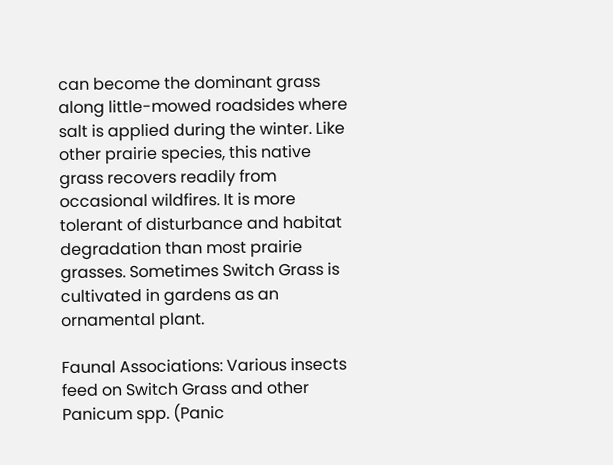can become the dominant grass along little-mowed roadsides where salt is applied during the winter. Like other prairie species, this native grass recovers readily from occasional wildfires. It is more tolerant of disturbance and habitat degradation than most prairie grasses. Sometimes Switch Grass is cultivated in gardens as an ornamental plant.

Faunal Associations: Various insects feed on Switch Grass and other Panicum spp. (Panic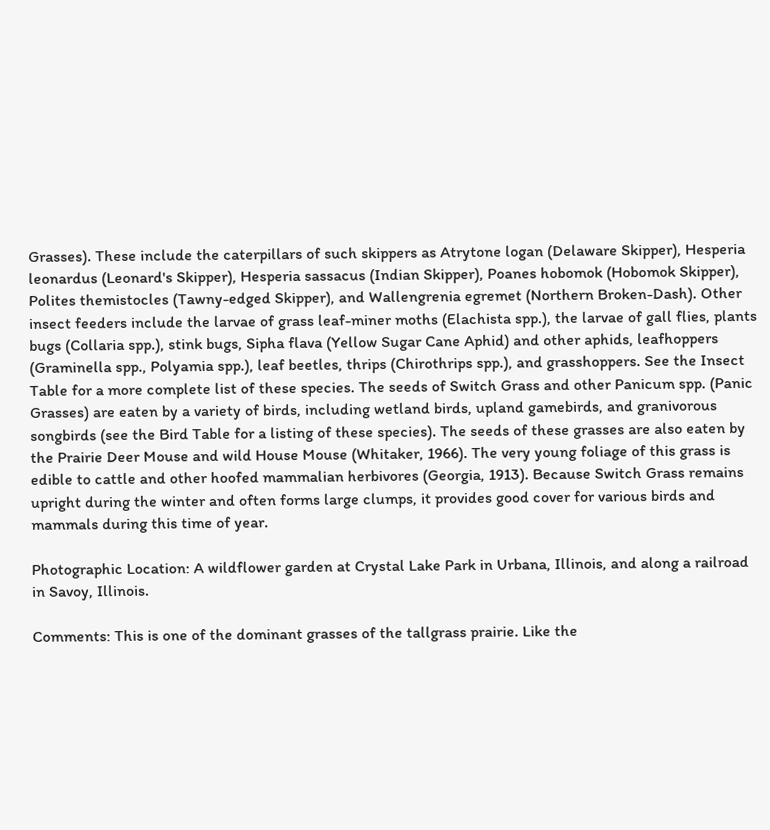Grasses). These include the caterpillars of such skippers as Atrytone logan (Delaware Skipper), Hesperia leonardus (Leonard's Skipper), Hesperia sassacus (Indian Skipper), Poanes hobomok (Hobomok Skipper), Polites themistocles (Tawny-edged Skipper), and Wallengrenia egremet (Northern Broken-Dash). Other insect feeders include the larvae of grass leaf-miner moths (Elachista spp.), the larvae of gall flies, plants bugs (Collaria spp.), stink bugs, Sipha flava (Yellow Sugar Cane Aphid) and other aphids, leafhoppers (Graminella spp., Polyamia spp.), leaf beetles, thrips (Chirothrips spp.), and grasshoppers. See the Insect Table for a more complete list of these species. The seeds of Switch Grass and other Panicum spp. (Panic Grasses) are eaten by a variety of birds, including wetland birds, upland gamebirds, and granivorous songbirds (see the Bird Table for a listing of these species). The seeds of these grasses are also eaten by the Prairie Deer Mouse and wild House Mouse (Whitaker, 1966). The very young foliage of this grass is edible to cattle and other hoofed mammalian herbivores (Georgia, 1913). Because Switch Grass remains upright during the winter and often forms large clumps, it provides good cover for various birds and mammals during this time of year.

Photographic Location: A wildflower garden at Crystal Lake Park in Urbana, Illinois, and along a railroad in Savoy, Illinois.

Comments: This is one of the dominant grasses of the tallgrass prairie. Like the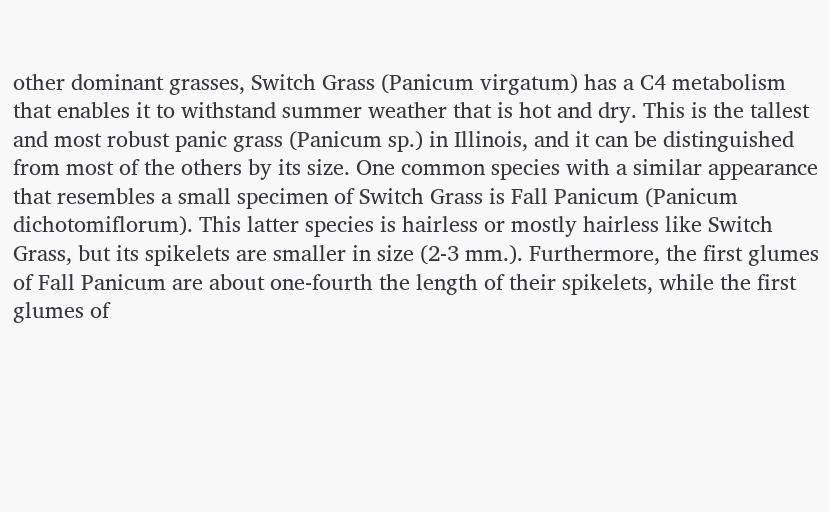other dominant grasses, Switch Grass (Panicum virgatum) has a C4 metabolism that enables it to withstand summer weather that is hot and dry. This is the tallest and most robust panic grass (Panicum sp.) in Illinois, and it can be distinguished from most of the others by its size. One common species with a similar appearance that resembles a small specimen of Switch Grass is Fall Panicum (Panicum dichotomiflorum). This latter species is hairless or mostly hairless like Switch Grass, but its spikelets are smaller in size (2-3 mm.). Furthermore, the first glumes of Fall Panicum are about one-fourth the length of their spikelets, while the first glumes of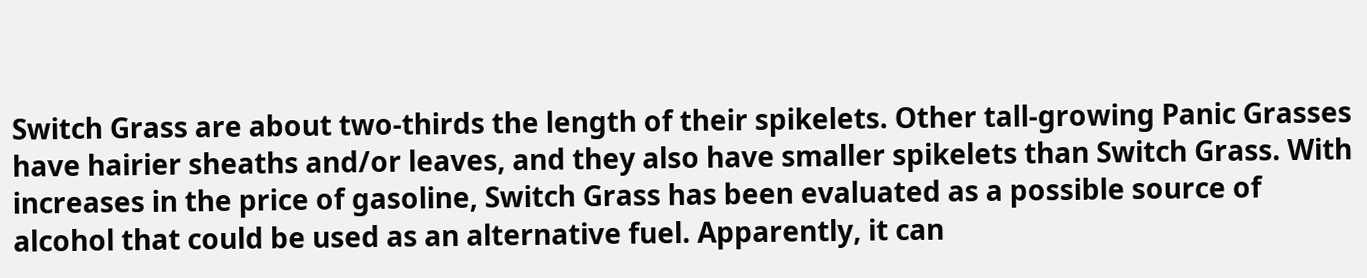Switch Grass are about two-thirds the length of their spikelets. Other tall-growing Panic Grasses have hairier sheaths and/or leaves, and they also have smaller spikelets than Switch Grass. With increases in the price of gasoline, Switch Grass has been evaluated as a possible source of alcohol that could be used as an alternative fuel. Apparently, it can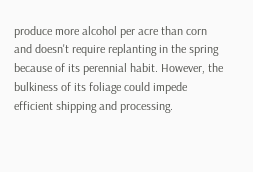produce more alcohol per acre than corn and doesn't require replanting in the spring because of its perennial habit. However, the bulkiness of its foliage could impede efficient shipping and processing.